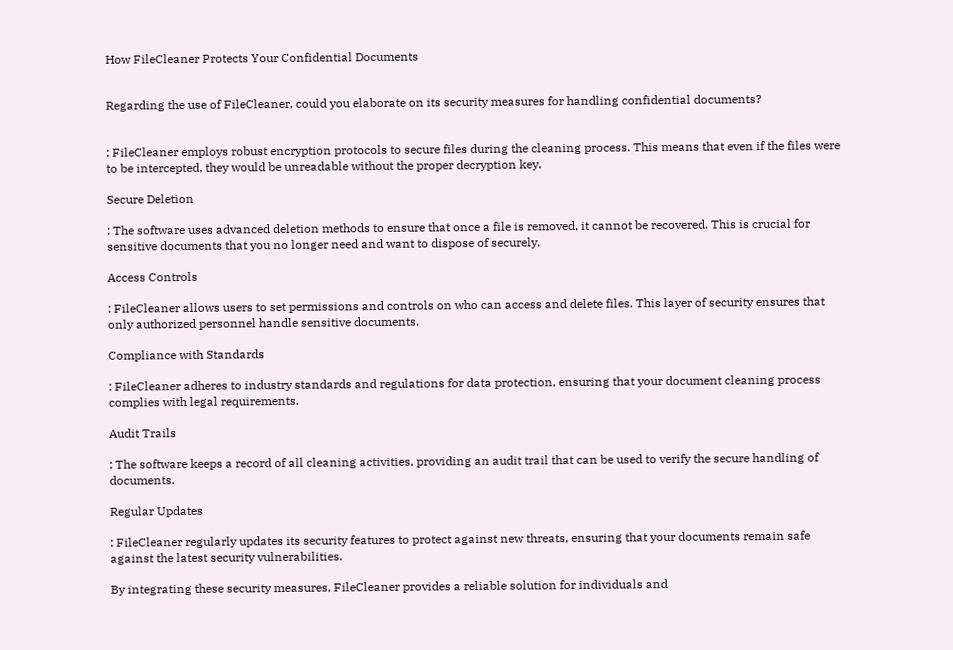How FileCleaner Protects Your Confidential Documents


Regarding the use of FileCleaner, could you elaborate on its security measures for handling confidential documents?


: FileCleaner employs robust encryption protocols to secure files during the cleaning process. This means that even if the files were to be intercepted, they would be unreadable without the proper decryption key.

Secure Deletion

: The software uses advanced deletion methods to ensure that once a file is removed, it cannot be recovered. This is crucial for sensitive documents that you no longer need and want to dispose of securely.

Access Controls

: FileCleaner allows users to set permissions and controls on who can access and delete files. This layer of security ensures that only authorized personnel handle sensitive documents.

Compliance with Standards

: FileCleaner adheres to industry standards and regulations for data protection, ensuring that your document cleaning process complies with legal requirements.

Audit Trails

: The software keeps a record of all cleaning activities, providing an audit trail that can be used to verify the secure handling of documents.

Regular Updates

: FileCleaner regularly updates its security features to protect against new threats, ensuring that your documents remain safe against the latest security vulnerabilities.

By integrating these security measures, FileCleaner provides a reliable solution for individuals and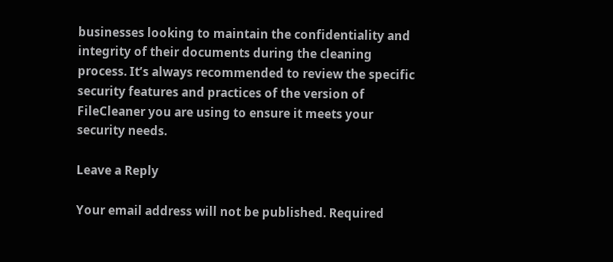businesses looking to maintain the confidentiality and integrity of their documents during the cleaning process. It’s always recommended to review the specific security features and practices of the version of FileCleaner you are using to ensure it meets your security needs.

Leave a Reply

Your email address will not be published. Required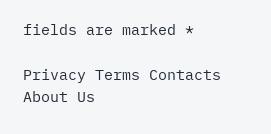fields are marked *

Privacy Terms Contacts About Us